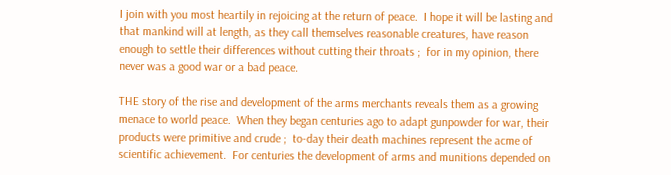I join with you most heartily in rejoicing at the return of peace.  I hope it will be lasting and that mankind will at length, as they call themselves reasonable creatures, have reason enough to settle their differences without cutting their throats ;  for in my opinion, there never was a good war or a bad peace.

THE story of the rise and development of the arms merchants reveals them as a growing menace to world peace.  When they began centuries ago to adapt gunpowder for war, their products were primitive and crude ;  to-day their death machines represent the acme of scientific achievement.  For centuries the development of arms and munitions depended on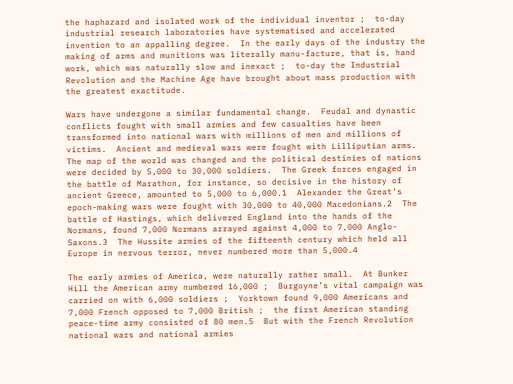the haphazard and isolated work of the individual inventor ;  to-day industrial research laboratories have systematised and accelerated invention to an appalling degree.  In the early days of the industry the making of arms and munitions was literally manu-facture, that is, hand work, which was naturally slow and inexact ;  to-day the Industrial Revolution and the Machine Age have brought about mass production with the greatest exactitude.

Wars have undergone a similar fundamental change.  Feudal and dynastic conflicts fought with small armies and few casualties have been transformed into national wars with millions of men and millions of victims.  Ancient and medieval wars were fought with Lilliputian arms.  The map of the world was changed and the political destinies of nations were decided by 5,000 to 30,000 soldiers.  The Greek forces engaged in the battle of Marathon, for instance, so decisive in the history of ancient Greece, amounted to 5,000 to 6,000.1  Alexander the Great’s epoch-making wars were fought with 30,000 to 40,000 Macedonians.2  The battle of Hastings, which delivered England into the hands of the Normans, found 7,000 Normans arrayed against 4,000 to 7,000 Anglo-Saxons.3  The Hussite armies of the fifteenth century which held all Europe in nervous terror, never numbered more than 5,000.4

The early armies of America, were naturally rather small.  At Bunker Hill the American army numbered 16,000 ;  Burgoyne’s vital campaign was carried on with 6,000 soldiers ;  Yorktown found 9,000 Americans and 7,000 French opposed to 7,000 British ;  the first American standing peace-time army consisted of 80 men.5  But with the French Revolution national wars and national armies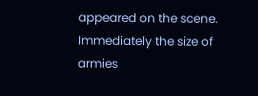appeared on the scene.  Immediately the size of armies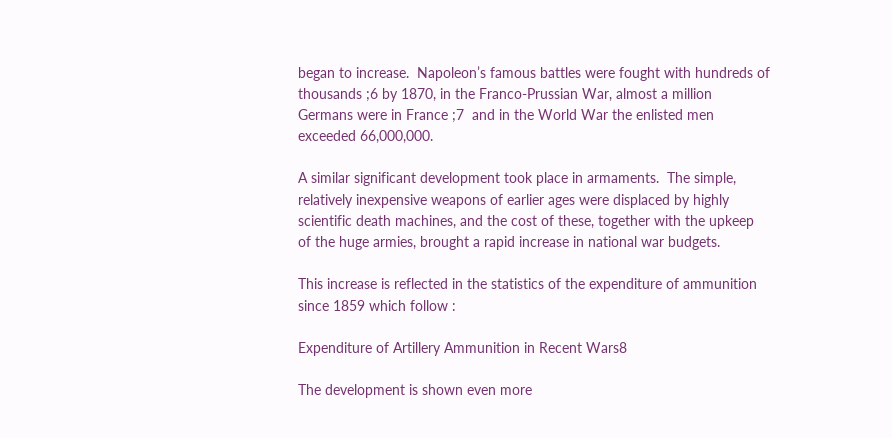began to increase.  Napoleon’s famous battles were fought with hundreds of thousands ;6 by 1870, in the Franco-Prussian War, almost a million Germans were in France ;7  and in the World War the enlisted men exceeded 66,000,000.

A similar significant development took place in armaments.  The simple, relatively inexpensive weapons of earlier ages were displaced by highly scientific death machines, and the cost of these, together with the upkeep of the huge armies, brought a rapid increase in national war budgets.

This increase is reflected in the statistics of the expenditure of ammunition since 1859 which follow :

Expenditure of Artillery Ammunition in Recent Wars8

The development is shown even more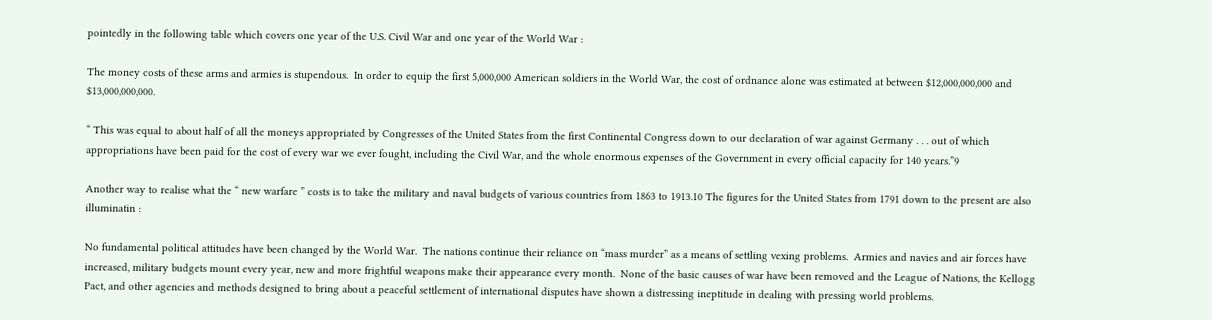pointedly in the following table which covers one year of the U.S. Civil War and one year of the World War :

The money costs of these arms and armies is stupendous.  In order to equip the first 5,000,000 American soldiers in the World War, the cost of ordnance alone was estimated at between $12,000,000,000 and $13,000,000,000.

“ This was equal to about half of all the moneys appropriated by Congresses of the United States from the first Continental Congress down to our declaration of war against Germany . . . out of which appropriations have been paid for the cost of every war we ever fought, including the Civil War, and the whole enormous expenses of the Government in every official capacity for 140 years.”9

Another way to realise what the “ new warfare ” costs is to take the military and naval budgets of various countries from 1863 to 1913.10 The figures for the United States from 1791 down to the present are also illuminatin :

No fundamental political attitudes have been changed by the World War.  The nations continue their reliance on “mass murder” as a means of settling vexing problems.  Armies and navies and air forces have increased, military budgets mount every year, new and more frightful weapons make their appearance every month.  None of the basic causes of war have been removed and the League of Nations, the Kellogg Pact, and other agencies and methods designed to bring about a peaceful settlement of international disputes have shown a distressing ineptitude in dealing with pressing world problems.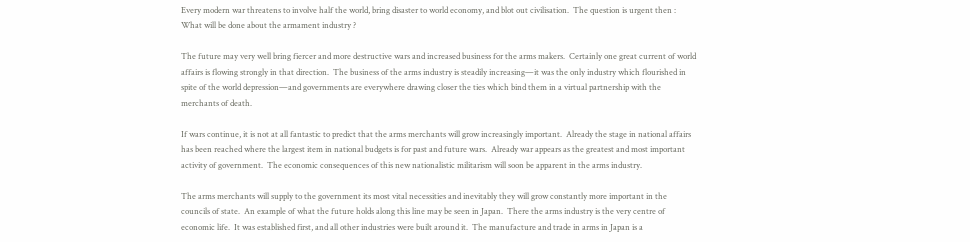Every modern war threatens to involve half the world, bring disaster to world economy, and blot out civilisation.  The question is urgent then :  What will be done about the armament industry ?

The future may very well bring fiercer and more destructive wars and increased business for the arms makers.  Certainly one great current of world affairs is flowing strongly in that direction.  The business of the arms industry is steadily increasing—it was the only industry which flourished in spite of the world depression—and governments are everywhere drawing closer the ties which bind them in a virtual partnership with the merchants of death.

If wars continue, it is not at all fantastic to predict that the arms merchants will grow increasingly important.  Already the stage in national affairs has been reached where the largest item in national budgets is for past and future wars.  Already war appears as the greatest and most important activity of government.  The economic consequences of this new nationalistic militarism will soon be apparent in the arms industry.

The arms merchants will supply to the government its most vital necessities and inevitably they will grow constantly more important in the councils of state.  An example of what the future holds along this line may be seen in Japan.  There the arms industry is the very centre of economic life.  It was established first, and all other industries were built around it.  The manufacture and trade in arms in Japan is a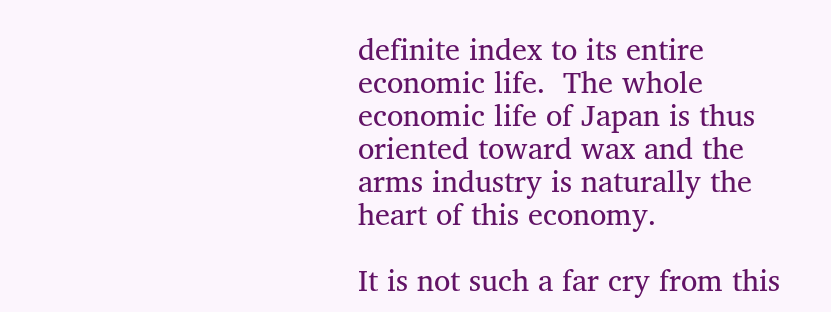definite index to its entire economic life.  The whole economic life of Japan is thus oriented toward wax and the arms industry is naturally the heart of this economy.

It is not such a far cry from this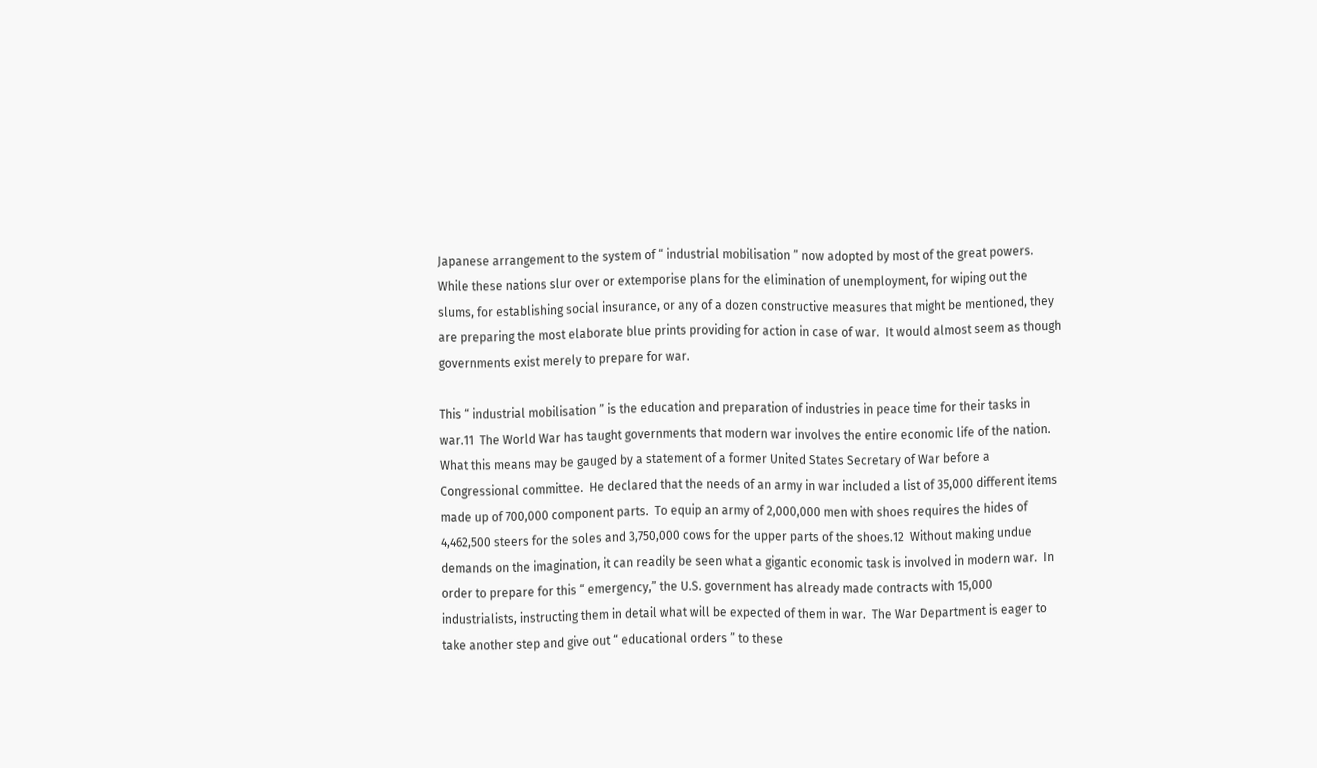Japanese arrangement to the system of “ industrial mobilisation ” now adopted by most of the great powers.  While these nations slur over or extemporise plans for the elimination of unemployment, for wiping out the slums, for establishing social insurance, or any of a dozen constructive measures that might be mentioned, they are preparing the most elaborate blue prints providing for action in case of war.  It would almost seem as though governments exist merely to prepare for war.

This “ industrial mobilisation ” is the education and preparation of industries in peace time for their tasks in war.11  The World War has taught governments that modern war involves the entire economic life of the nation.  What this means may be gauged by a statement of a former United States Secretary of War before a Congressional committee.  He declared that the needs of an army in war included a list of 35,000 different items made up of 700,000 component parts.  To equip an army of 2,000,000 men with shoes requires the hides of 4,462,500 steers for the soles and 3,750,000 cows for the upper parts of the shoes.12  Without making undue demands on the imagination, it can readily be seen what a gigantic economic task is involved in modern war.  In order to prepare for this “ emergency,” the U.S. government has already made contracts with 15,000 industrialists, instructing them in detail what will be expected of them in war.  The War Department is eager to take another step and give out “ educational orders ” to these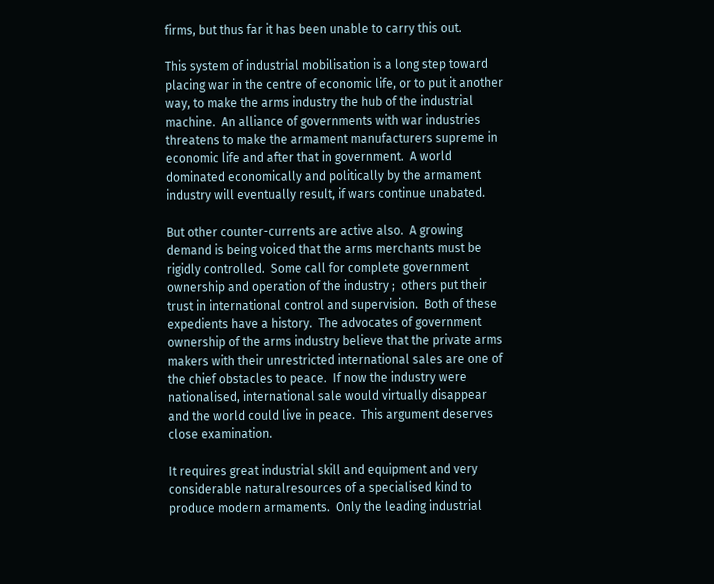firms, but thus far it has been unable to carry this out.

This system of industrial mobilisation is a long step toward placing war in the centre of economic life, or to put it another way, to make the arms industry the hub of the industrial machine.  An alliance of governments with war industries threatens to make the armament manufacturers supreme in economic life and after that in government.  A world dominated economically and politically by the armament industry will eventually result, if wars continue unabated.

But other counter-currents are active also.  A growing demand is being voiced that the arms merchants must be rigidly controlled.  Some call for complete government ownership and operation of the industry ;  others put their trust in international control and supervision.  Both of these expedients have a history.  The advocates of government ownership of the arms industry believe that the private arms makers with their unrestricted international sales are one of the chief obstacles to peace.  If now the industry were nationalised, international sale would virtually disappear and the world could live in peace.  This argument deserves close examination.

It requires great industrial skill and equipment and very considerable naturalresources of a specialised kind to produce modern armaments.  Only the leading industrial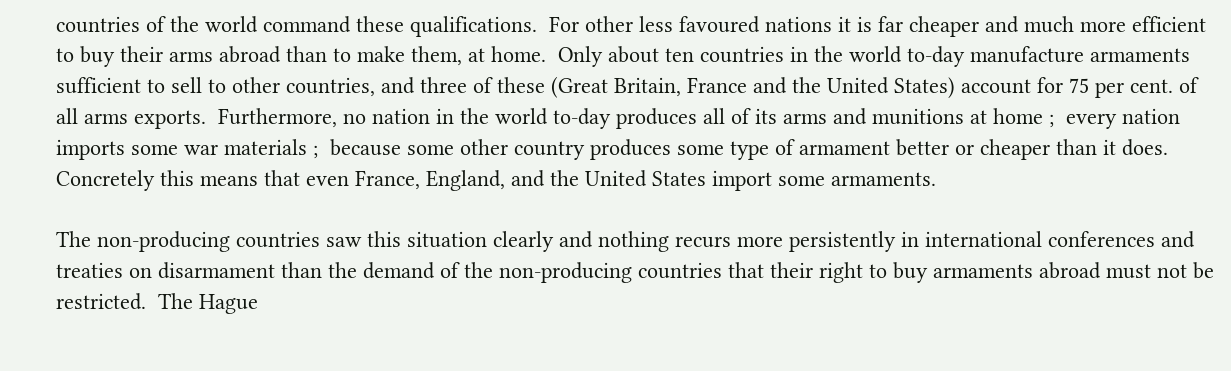countries of the world command these qualifications.  For other less favoured nations it is far cheaper and much more efficient to buy their arms abroad than to make them, at home.  Only about ten countries in the world to-day manufacture armaments sufficient to sell to other countries, and three of these (Great Britain, France and the United States) account for 75 per cent. of all arms exports.  Furthermore, no nation in the world to-day produces all of its arms and munitions at home ;  every nation imports some war materials ;  because some other country produces some type of armament better or cheaper than it does.  Concretely this means that even France, England, and the United States import some armaments.

The non-producing countries saw this situation clearly and nothing recurs more persistently in international conferences and treaties on disarmament than the demand of the non-producing countries that their right to buy armaments abroad must not be restricted.  The Hague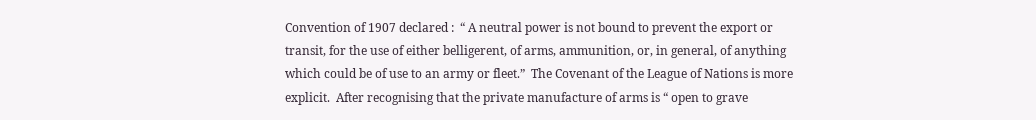Convention of 1907 declared :  “ A neutral power is not bound to prevent the export or transit, for the use of either belligerent, of arms, ammunition, or, in general, of anything which could be of use to an army or fleet.”  The Covenant of the League of Nations is more explicit.  After recognising that the private manufacture of arms is “ open to grave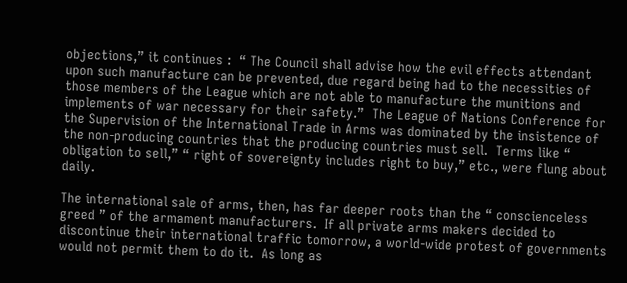objections,” it continues :  “ The Council shall advise how the evil effects attendant upon such manufacture can be prevented, due regard being had to the necessities of those members of the League which are not able to manufacture the munitions and implements of war necessary for their safety.”  The League of Nations Conference for the Supervision of the International Trade in Arms was dominated by the insistence of the non-producing countries that the producing countries must sell.  Terms like “ obligation to sell,” “ right of sovereignty includes right to buy,” etc., were flung about daily.

The international sale of arms, then, has far deeper roots than the “ conscienceless greed ” of the armament manufacturers.  If all private arms makers decided to discontinue their international traffic tomorrow, a world-wide protest of governments would not permit them to do it.  As long as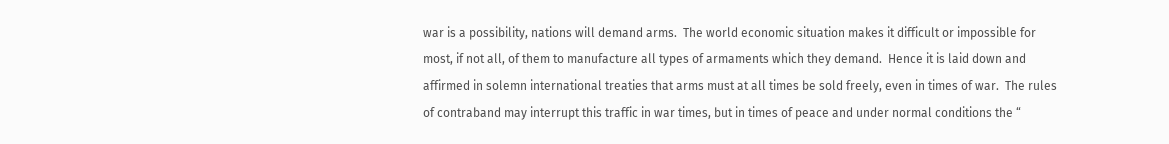war is a possibility, nations will demand arms.  The world economic situation makes it difficult or impossible for most, if not all, of them to manufacture all types of armaments which they demand.  Hence it is laid down and affirmed in solemn international treaties that arms must at all times be sold freely, even in times of war.  The rules of contraband may interrupt this traffic in war times, but in times of peace and under normal conditions the “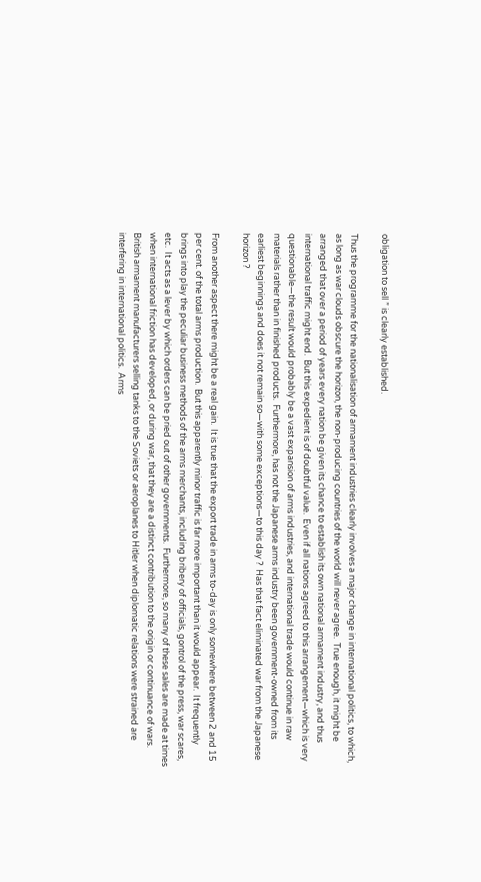obligation to sell ” is clearly established.

Thus the programme for the nationalisation of armament industries clearly involves a major change in international politics, to which, as long as war clouds obscure the horizon, the non-producing countries of the world will never agree.  True enough, it might be arranged that over a period of years every nation be given its chance to establish its own national armament industry, and thus international traffic might end.  But this expedient is of doubtful value.  Even if all nations agreed to this arrangement—which is very questionable—the result would probably be a vast expansion of arms industries, and international trade would continue in raw materials rather than in finished products.  Furthermore, has not the Japanese arms industry been government-owned from its earliest beginnings and does it not remain so—with some exceptions—to this day ?  Has that fact eliminated war from the Japanese horizon ?

From another aspect there might be a real gain.  It is true that the export trade in arms to-day is only somewhere between 2 and 15 per cent. of the total arms production.  But this apparently minor traffic is far more important than it would appear.  It frequently brings into play the peculiar business methods of the arms merchants, including bribery of officials, gontrol of the press, war scares, etc.  It acts as a lever by which orders can be pried out of other governments.  Furthermore, so many of these sales are made at times when international friction has developed, or during war, that they are a distinct contribution to the origin or continuance of wars.  British armament manufacturers selling tanks to the Soviets or aeroplanes to Hitler when diplomatic relations were strained are interfering in international politics.  Arms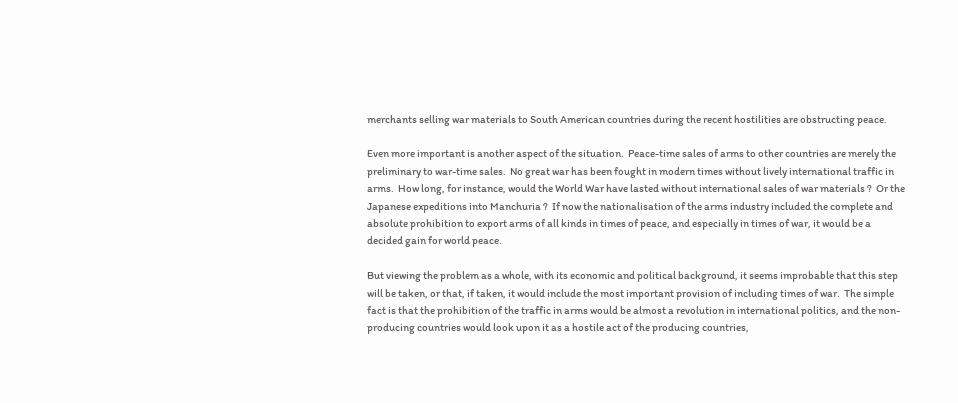merchants selling war materials to South American countries during the recent hostilities are obstructing peace.

Even more important is another aspect of the situation.  Peace-time sales of arms to other countries are merely the preliminary to war-time sales.  No great war has been fought in modern times without lively international traffic in arms.  How long, for instance, would the World War have lasted without international sales of war materials ?  Or the Japanese expeditions into Manchuria ?  If now the nationalisation of the arms industry included the complete and absolute prohibition to export arms of all kinds in times of peace, and especially in times of war, it would be a decided gain for world peace.

But viewing the problem as a whole, with its economic and political background, it seems improbable that this step will be taken, or that, if taken, it would include the most important provision of including times of war.  The simple fact is that the prohibition of the traffic in arms would be almost a revolution in international politics, and the non-producing countries would look upon it as a hostile act of the producing countries,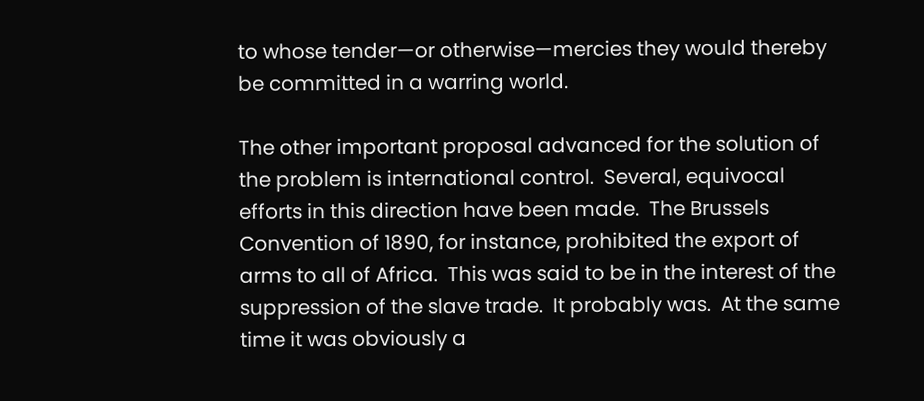to whose tender—or otherwise—mercies they would thereby be committed in a warring world.

The other important proposal advanced for the solution of the problem is international control.  Several, equivocal efforts in this direction have been made.  The Brussels Convention of 1890, for instance, prohibited the export of arms to all of Africa.  This was said to be in the interest of the suppression of the slave trade.  It probably was.  At the same time it was obviously a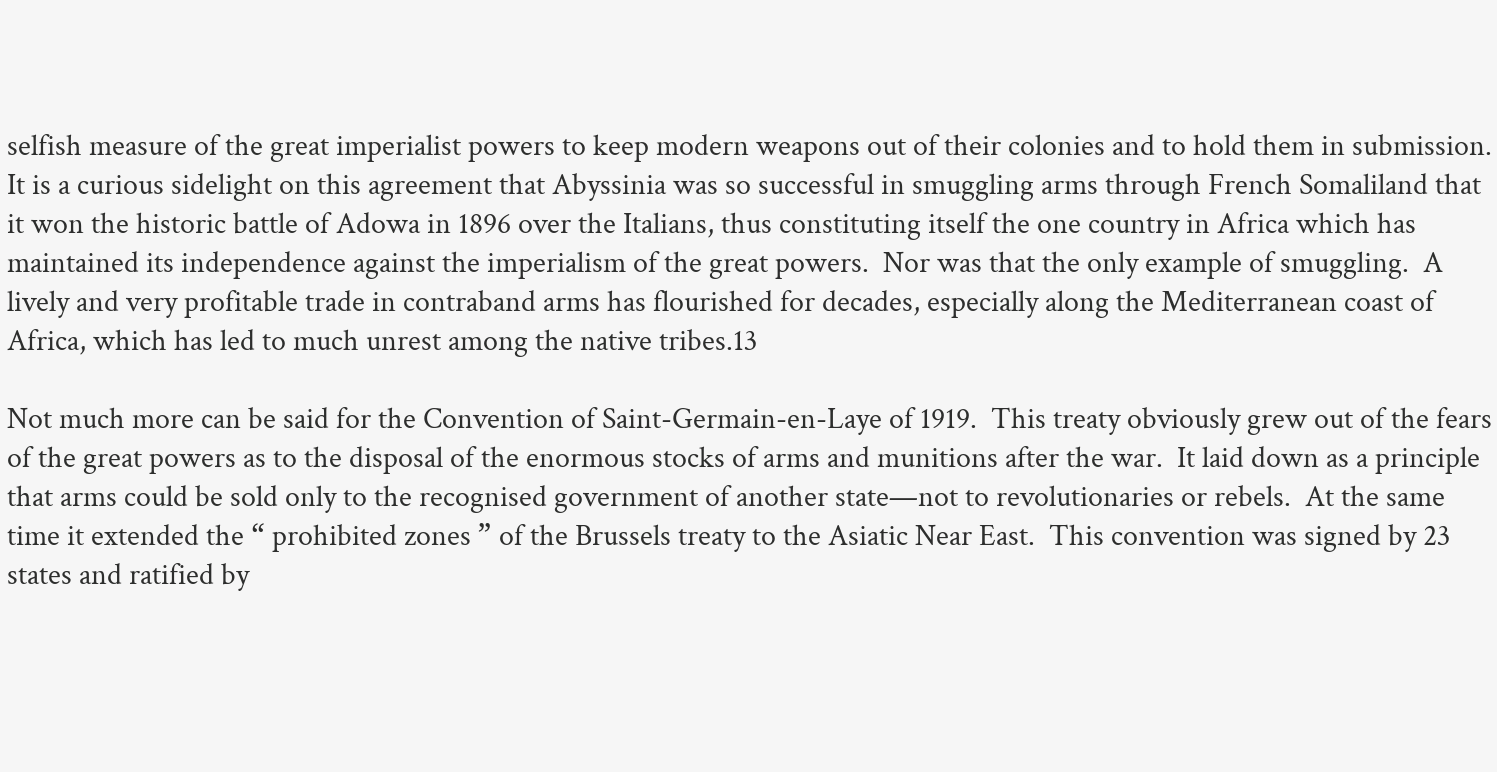selfish measure of the great imperialist powers to keep modern weapons out of their colonies and to hold them in submission.  It is a curious sidelight on this agreement that Abyssinia was so successful in smuggling arms through French Somaliland that it won the historic battle of Adowa in 1896 over the Italians, thus constituting itself the one country in Africa which has maintained its independence against the imperialism of the great powers.  Nor was that the only example of smuggling.  A lively and very profitable trade in contraband arms has flourished for decades, especially along the Mediterranean coast of Africa, which has led to much unrest among the native tribes.13

Not much more can be said for the Convention of Saint-Germain-en-Laye of 1919.  This treaty obviously grew out of the fears of the great powers as to the disposal of the enormous stocks of arms and munitions after the war.  It laid down as a principle that arms could be sold only to the recognised government of another state—not to revolutionaries or rebels.  At the same time it extended the “ prohibited zones ” of the Brussels treaty to the Asiatic Near East.  This convention was signed by 23 states and ratified by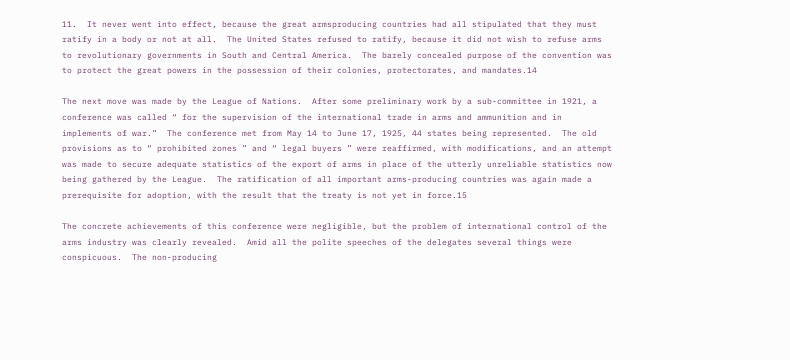11.  It never went into effect, because the great armsproducing countries had all stipulated that they must ratify in a body or not at all.  The United States refused to ratify, because it did not wish to refuse arms to revolutionary governments in South and Central America.  The barely concealed purpose of the convention was to protect the great powers in the possession of their colonies, protectorates, and mandates.14

The next move was made by the League of Nations.  After some preliminary work by a sub-committee in 1921, a conference was called “ for the supervision of the international trade in arms and ammunition and in implements of war.”  The conference met from May 14 to June 17, 1925, 44 states being represented.  The old provisions as to “ prohibited zones ” and “ legal buyers ” were reaffirmed, with modifications, and an attempt was made to secure adequate statistics of the export of arms in place of the utterly unreliable statistics now being gathered by the League.  The ratification of all important arms-producing countries was again made a prerequisite for adoption, with the result that the treaty is not yet in force.15

The concrete achievements of this conference were negligible, but the problem of international control of the arms industry was clearly revealed.  Amid all the polite speeches of the delegates several things were conspicuous.  The non-producing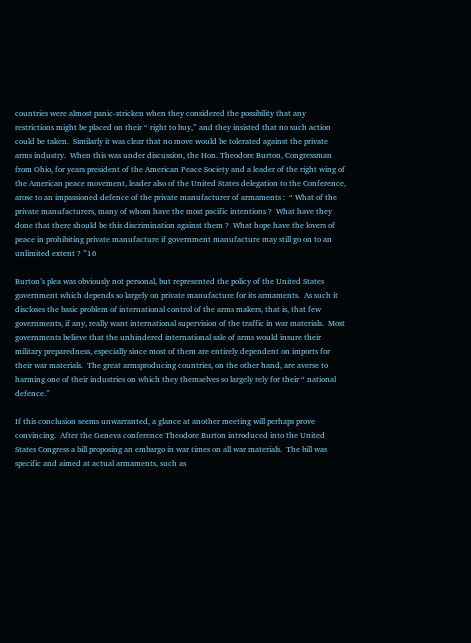countries were almost panic-stricken when they considered the possibility that any restrictions might be placed on their “ right to buy,” and they insisted that no such action could be taken.  Similarly it was clear that no move would be tolerated against the private arms industry.  When this was under discussion, the Hon. Theodore Burton, Congressman from Ohio, for years president of the American Peace Society and a leader of the right wing of the American peace movement, leader also of the United States delegation to the Conference, arose to an impassioned defence of the private manufacturer of armaments :  “ What of the private manufacturers, many of whom have the most pacific intentions ?  What have they done that there should be this discrimination against them ?  What hope have the lovers of peace in prohibiting private manufacture if government manufacture may still go on to an unlimited extent ? ”16

Burton’s plea was obviously not personal, but represented the policy of the United States government which depends so largely on private manufacture for its armaments.  As such it discloses the basic problem of international control of the arms makers, that is, that few governments, if any, really want international supervision of the traffic in war materials.  Most governments believe that the unhindered international sale of arms would insure their military preparedness, especially since most of them are entirely dependent on imports for their war materials.  The great armsproducing countries, on the other hand, are averse to harming one of their industries on which they themselves so largely rely for their “ national defence.”

If this conclusion seems unwarranted, a glance at another meeting will perhaps prove convincing.  After the Geneva conference Theodore Burton introduced into the United States Congress a bill proposing an embargo in war times on all war materials.  The bill was specific and aimed at actual armaments, such as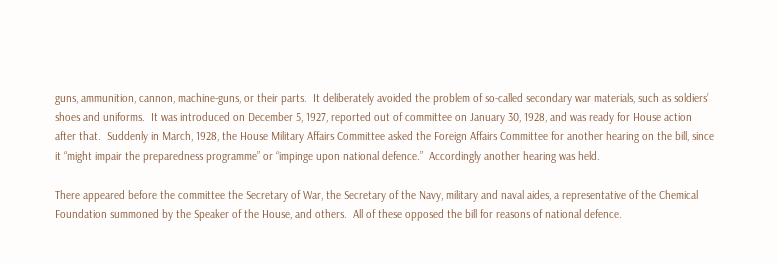guns, ammunition, cannon, machine-guns, or their parts.  It deliberately avoided the problem of so-called secondary war materials, such as soldiers’ shoes and uniforms.  It was introduced on December 5, 1927, reported out of committee on January 30, 1928, and was ready for House action after that.  Suddenly in March, 1928, the House Military Affairs Committee asked the Foreign Affairs Committee for another hearing on the bill, since it “might impair the preparedness programme” or “impinge upon national defence.”  Accordingly another hearing was held.

There appeared before the committee the Secretary of War, the Secretary of the Navy, military and naval aides, a representative of the Chemical Foundation summoned by the Speaker of the House, and others.  All of these opposed the bill for reasons of national defence.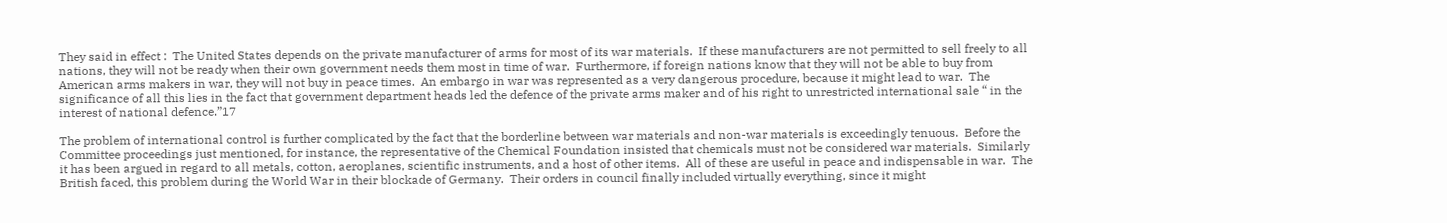They said in effect :  The United States depends on the private manufacturer of arms for most of its war materials.  If these manufacturers are not permitted to sell freely to all nations, they will not be ready when their own government needs them most in time of war.  Furthermore, if foreign nations know that they will not be able to buy from American arms makers in war, they will not buy in peace times.  An embargo in war was represented as a very dangerous procedure, because it might lead to war.  The significance of all this lies in the fact that government department heads led the defence of the private arms maker and of his right to unrestricted international sale “ in the interest of national defence.”17

The problem of international control is further complicated by the fact that the borderline between war materials and non-war materials is exceedingly tenuous.  Before the Committee proceedings just mentioned, for instance, the representative of the Chemical Foundation insisted that chemicals must not be considered war materials.  Similarly it has been argued in regard to all metals, cotton, aeroplanes, scientific instruments, and a host of other items.  All of these are useful in peace and indispensable in war.  The British faced, this problem during the World War in their blockade of Germany.  Their orders in council finally included virtually everything, since it might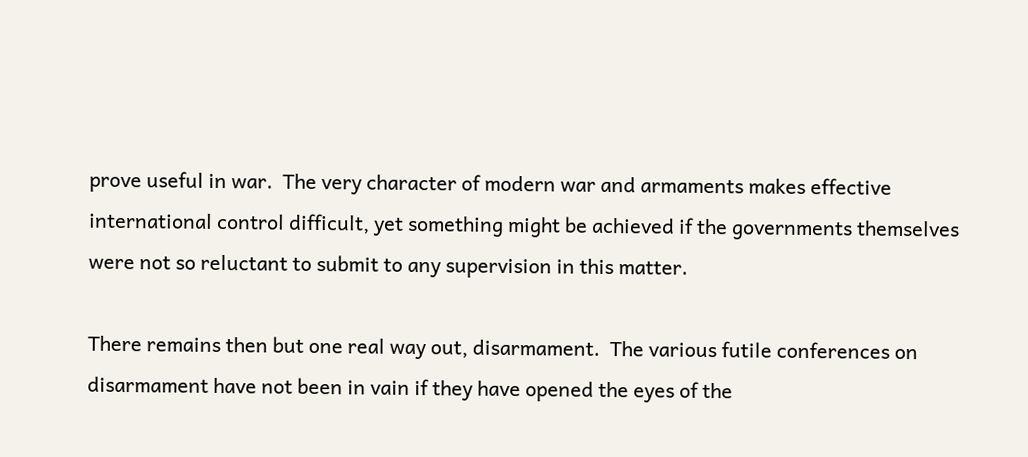prove useful in war.  The very character of modern war and armaments makes effective international control difficult, yet something might be achieved if the governments themselves were not so reluctant to submit to any supervision in this matter.

There remains then but one real way out, disarmament.  The various futile conferences on disarmament have not been in vain if they have opened the eyes of the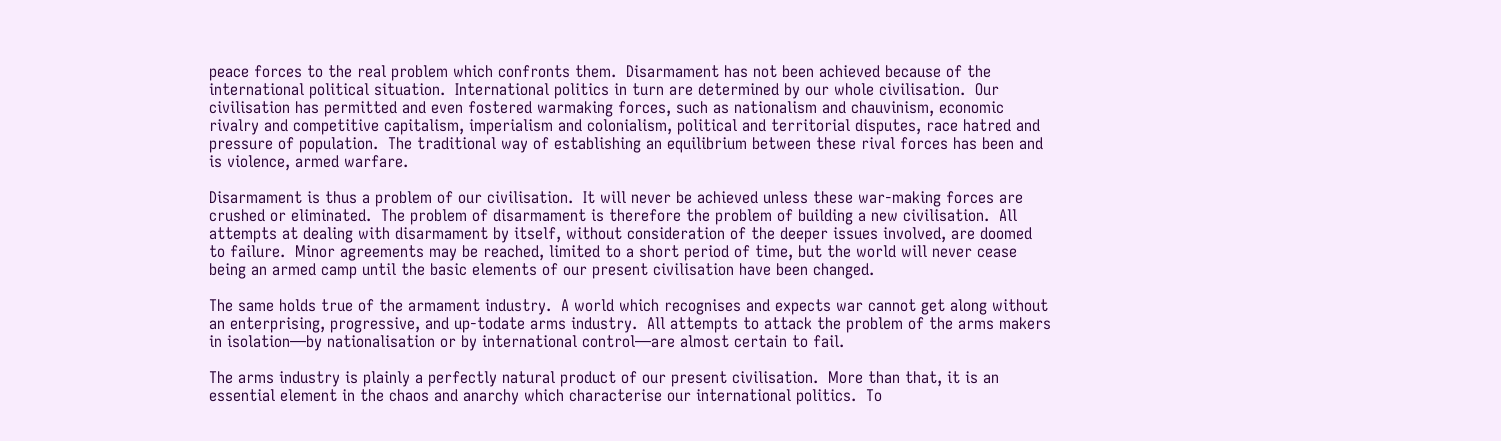peace forces to the real problem which confronts them.  Disarmament has not been achieved because of the international political situation.  International politics in turn are determined by our whole civilisation.  Our civilisation has permitted and even fostered warmaking forces, such as nationalism and chauvinism, economic rivalry and competitive capitalism, imperialism and colonialism, political and territorial disputes, race hatred and pressure of population.  The traditional way of establishing an equilibrium between these rival forces has been and is violence, armed warfare.

Disarmament is thus a problem of our civilisation.  It will never be achieved unless these war-making forces are crushed or eliminated.  The problem of disarmament is therefore the problem of building a new civilisation.  All attempts at dealing with disarmament by itself, without consideration of the deeper issues involved, are doomed to failure.  Minor agreements may be reached, limited to a short period of time, but the world will never cease being an armed camp until the basic elements of our present civilisation have been changed.

The same holds true of the armament industry.  A world which recognises and expects war cannot get along without an enterprising, progressive, and up-todate arms industry.  All attempts to attack the problem of the arms makers in isolation—by nationalisation or by international control—are almost certain to fail.

The arms industry is plainly a perfectly natural product of our present civilisation.  More than that, it is an essential element in the chaos and anarchy which characterise our international politics.  To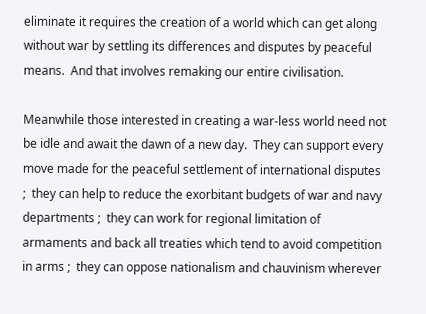eliminate it requires the creation of a world which can get along without war by settling its differences and disputes by peaceful means.  And that involves remaking our entire civilisation.

Meanwhile those interested in creating a war-less world need not be idle and await the dawn of a new day.  They can support every move made for the peaceful settlement of international disputes ;  they can help to reduce the exorbitant budgets of war and navy departments ;  they can work for regional limitation of armaments and back all treaties which tend to avoid competition in arms ;  they can oppose nationalism and chauvinism wherever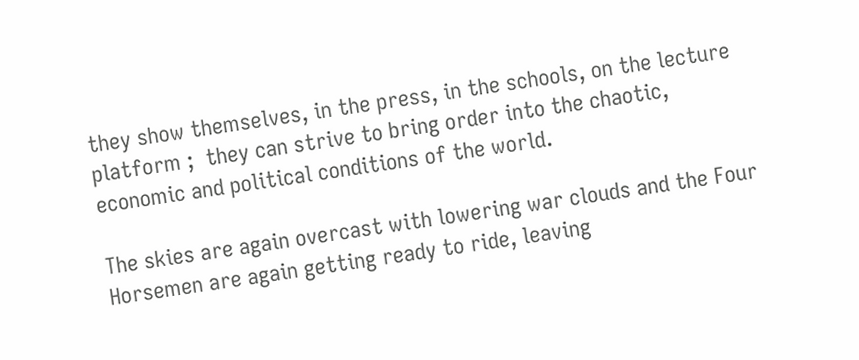they show themselves, in the press, in the schools, on the lecture platform ;  they can strive to bring order into the chaotic, economic and political conditions of the world.

The skies are again overcast with lowering war clouds and the Four Horsemen are again getting ready to ride, leaving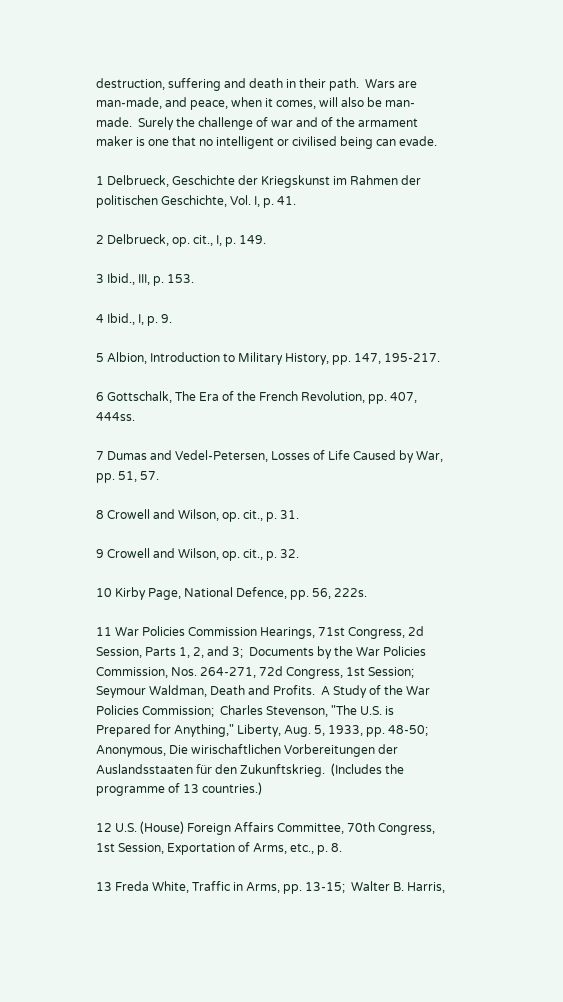destruction, suffering and death in their path.  Wars are man-made, and peace, when it comes, will also be man-made.  Surely the challenge of war and of the armament maker is one that no intelligent or civilised being can evade.

1 Delbrueck, Geschichte der Kriegskunst im Rahmen der politischen Geschichte, Vol. I, p. 41.

2 Delbrueck, op. cit., I, p. 149.

3 Ibid., III, p. 153.

4 Ibid., I, p. 9.

5 Albion, Introduction to Military History, pp. 147, 195-217.

6 Gottschalk, The Era of the French Revolution, pp. 407, 444ss.

7 Dumas and Vedel-Petersen, Losses of Life Caused by War, pp. 51, 57.

8 Crowell and Wilson, op. cit., p. 31.

9 Crowell and Wilson, op. cit., p. 32.

10 Kirby Page, National Defence, pp. 56, 222s.

11 War Policies Commission Hearings, 71st Congress, 2d Session, Parts 1, 2, and 3;  Documents by the War Policies Commission, Nos. 264-271, 72d Congress, 1st Session; Seymour Waldman, Death and Profits.  A Study of the War Policies Commission;  Charles Stevenson, "The U.S. is Prepared for Anything," Liberty, Aug. 5, 1933, pp. 48-50;  Anonymous, Die wirischaftlichen Vorbereitungen der Auslandsstaaten für den Zukunftskrieg.  (Includes the programme of 13 countries.)

12 U.S. (House) Foreign Affairs Committee, 70th Congress, 1st Session, Exportation of Arms, etc., p. 8.

13 Freda White, Traffic in Arms, pp. 13-15;  Walter B. Harris,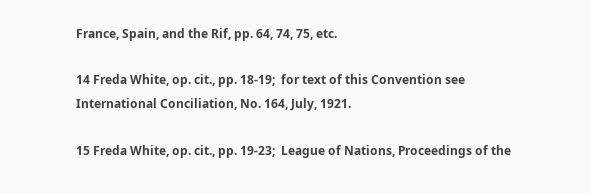France, Spain, and the Rif, pp. 64, 74, 75, etc.

14 Freda White, op. cit., pp. 18-19;  for text of this Convention see International Conciliation, No. 164, July, 1921.

15 Freda White, op. cit., pp. 19-23;  League of Nations, Proceedings of the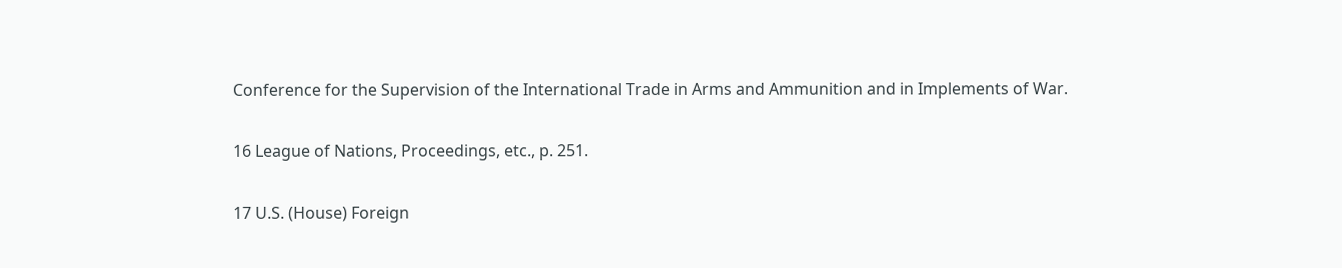Conference for the Supervision of the International Trade in Arms and Ammunition and in Implements of War.

16 League of Nations, Proceedings, etc., p. 251.

17 U.S. (House) Foreign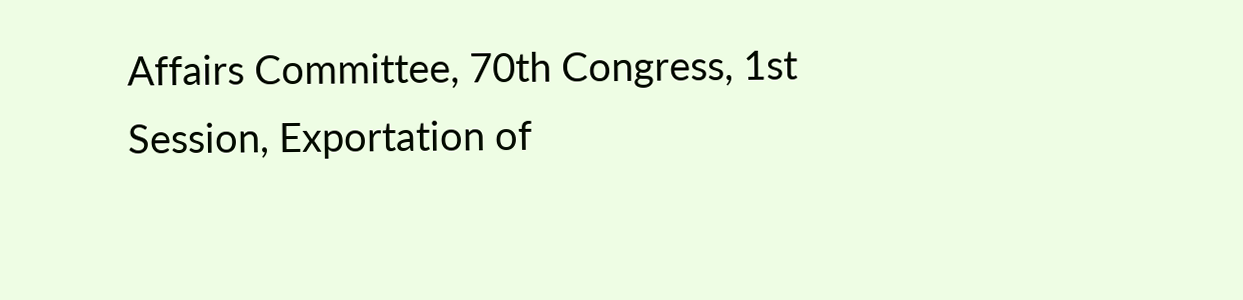Affairs Committee, 70th Congress, 1st Session, Exportation of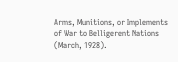Arms, Munitions, or Implements of War to Belligerent Nations (March, 1928).